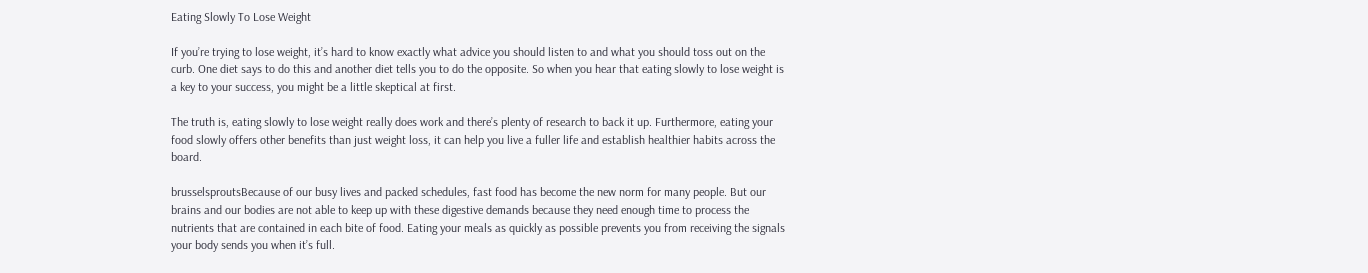Eating Slowly To Lose Weight

If you’re trying to lose weight, it’s hard to know exactly what advice you should listen to and what you should toss out on the curb. One diet says to do this and another diet tells you to do the opposite. So when you hear that eating slowly to lose weight is a key to your success, you might be a little skeptical at first.

The truth is, eating slowly to lose weight really does work and there’s plenty of research to back it up. Furthermore, eating your food slowly offers other benefits than just weight loss, it can help you live a fuller life and establish healthier habits across the board.

brusselsproutsBecause of our busy lives and packed schedules, fast food has become the new norm for many people. But our brains and our bodies are not able to keep up with these digestive demands because they need enough time to process the nutrients that are contained in each bite of food. Eating your meals as quickly as possible prevents you from receiving the signals your body sends you when it’s full.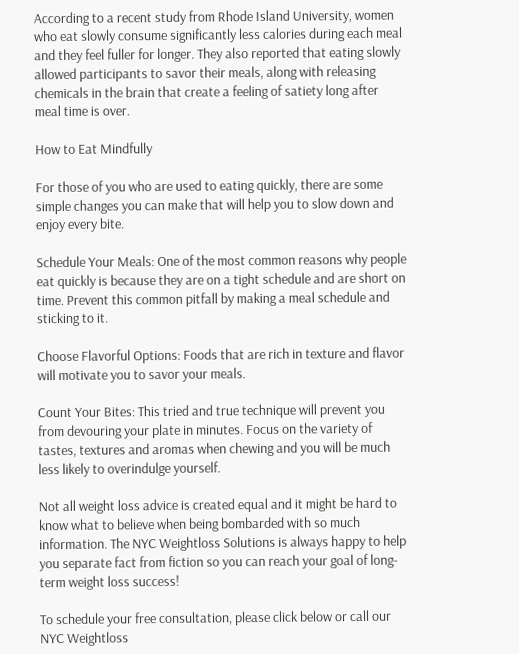According to a recent study from Rhode Island University, women who eat slowly consume significantly less calories during each meal and they feel fuller for longer. They also reported that eating slowly allowed participants to savor their meals, along with releasing chemicals in the brain that create a feeling of satiety long after meal time is over.

How to Eat Mindfully

For those of you who are used to eating quickly, there are some simple changes you can make that will help you to slow down and enjoy every bite.

Schedule Your Meals: One of the most common reasons why people eat quickly is because they are on a tight schedule and are short on time. Prevent this common pitfall by making a meal schedule and sticking to it.

Choose Flavorful Options: Foods that are rich in texture and flavor will motivate you to savor your meals.

Count Your Bites: This tried and true technique will prevent you from devouring your plate in minutes. Focus on the variety of tastes, textures and aromas when chewing and you will be much less likely to overindulge yourself.

Not all weight loss advice is created equal and it might be hard to know what to believe when being bombarded with so much information. The NYC Weightloss Solutions is always happy to help you separate fact from fiction so you can reach your goal of long-term weight loss success!

To schedule your free consultation, please click below or call our NYC Weightloss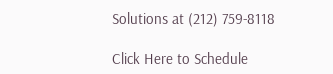Solutions at (212) 759-8118

Click Here to Schedule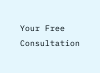Your Free Consultation